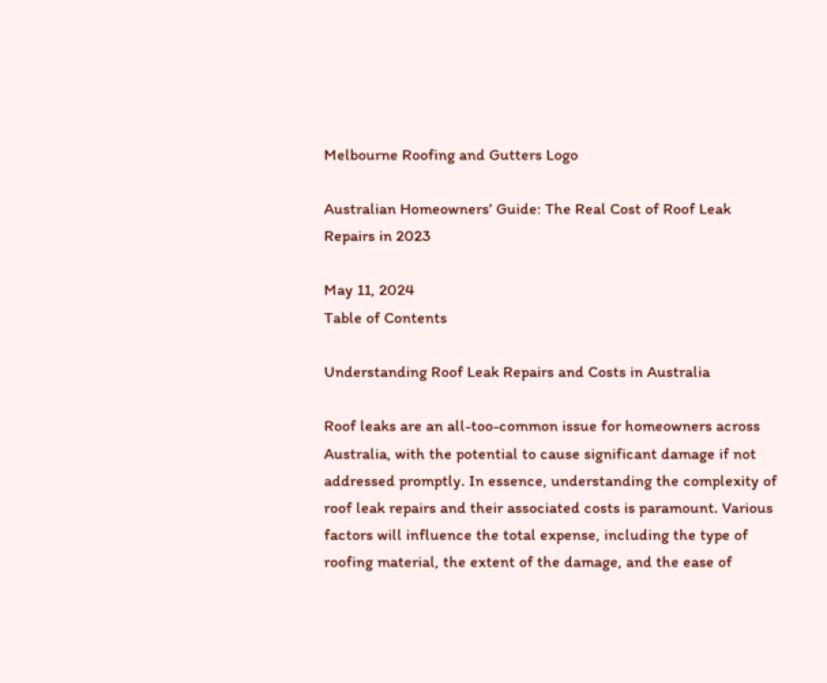Melbourne Roofing and Gutters Logo

Australian Homeowners’ Guide: The Real Cost of Roof Leak Repairs in 2023

May 11, 2024
Table of Contents

Understanding Roof Leak Repairs and Costs in Australia

Roof leaks are an all-too-common issue for homeowners across Australia, with the potential to cause significant damage if not addressed promptly. In essence, understanding the complexity of roof leak repairs and their associated costs is paramount. Various factors will influence the total expense, including the type of roofing material, the extent of the damage, and the ease of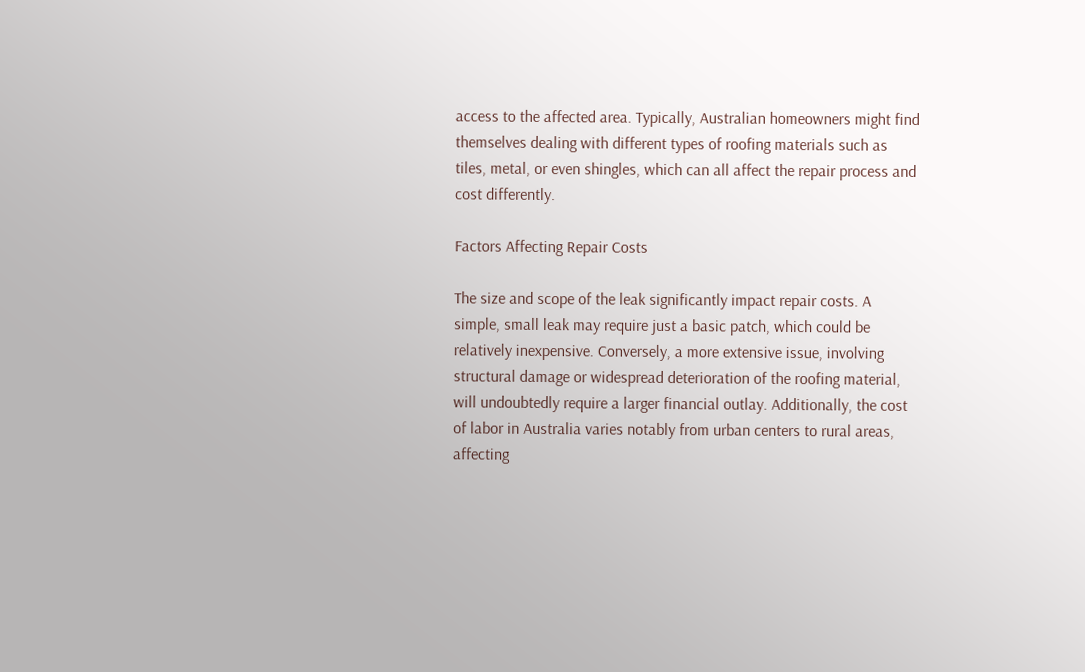access to the affected area. Typically, Australian homeowners might find themselves dealing with different types of roofing materials such as tiles, metal, or even shingles, which can all affect the repair process and cost differently.

Factors Affecting Repair Costs

The size and scope of the leak significantly impact repair costs. A simple, small leak may require just a basic patch, which could be relatively inexpensive. Conversely, a more extensive issue, involving structural damage or widespread deterioration of the roofing material, will undoubtedly require a larger financial outlay. Additionally, the cost of labor in Australia varies notably from urban centers to rural areas, affecting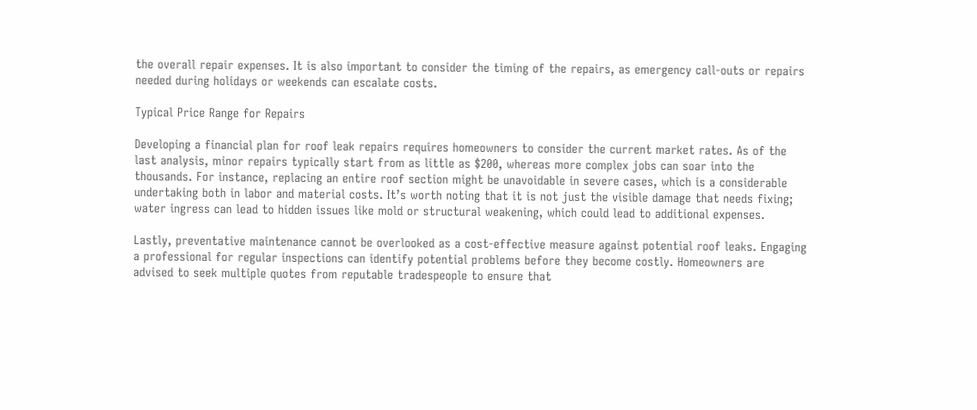the overall repair expenses. It is also important to consider the timing of the repairs, as emergency call-outs or repairs needed during holidays or weekends can escalate costs.

Typical Price Range for Repairs

Developing a financial plan for roof leak repairs requires homeowners to consider the current market rates. As of the last analysis, minor repairs typically start from as little as $200, whereas more complex jobs can soar into the thousands. For instance, replacing an entire roof section might be unavoidable in severe cases, which is a considerable undertaking both in labor and material costs. It’s worth noting that it is not just the visible damage that needs fixing; water ingress can lead to hidden issues like mold or structural weakening, which could lead to additional expenses.

Lastly, preventative maintenance cannot be overlooked as a cost-effective measure against potential roof leaks. Engaging a professional for regular inspections can identify potential problems before they become costly. Homeowners are advised to seek multiple quotes from reputable tradespeople to ensure that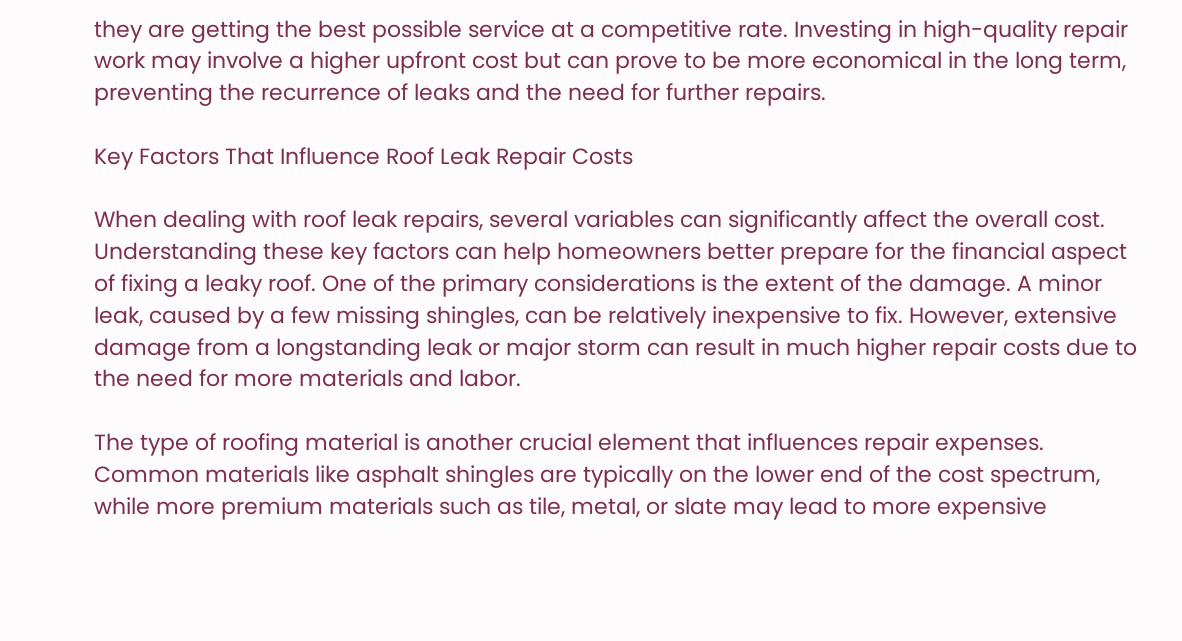they are getting the best possible service at a competitive rate. Investing in high-quality repair work may involve a higher upfront cost but can prove to be more economical in the long term, preventing the recurrence of leaks and the need for further repairs.

Key Factors That Influence Roof Leak Repair Costs

When dealing with roof leak repairs, several variables can significantly affect the overall cost. Understanding these key factors can help homeowners better prepare for the financial aspect of fixing a leaky roof. One of the primary considerations is the extent of the damage. A minor leak, caused by a few missing shingles, can be relatively inexpensive to fix. However, extensive damage from a longstanding leak or major storm can result in much higher repair costs due to the need for more materials and labor.

The type of roofing material is another crucial element that influences repair expenses. Common materials like asphalt shingles are typically on the lower end of the cost spectrum, while more premium materials such as tile, metal, or slate may lead to more expensive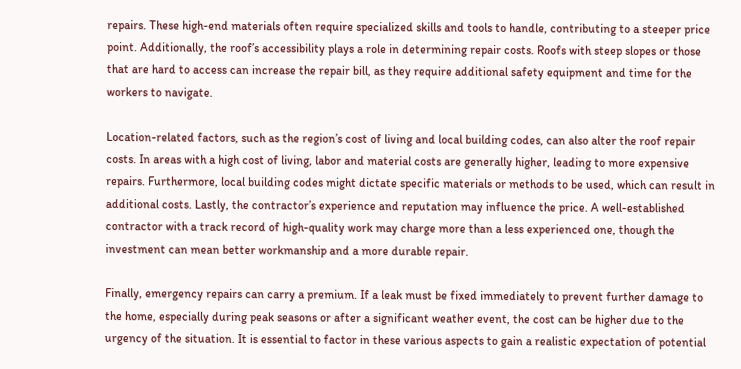repairs. These high-end materials often require specialized skills and tools to handle, contributing to a steeper price point. Additionally, the roof’s accessibility plays a role in determining repair costs. Roofs with steep slopes or those that are hard to access can increase the repair bill, as they require additional safety equipment and time for the workers to navigate.

Location-related factors, such as the region’s cost of living and local building codes, can also alter the roof repair costs. In areas with a high cost of living, labor and material costs are generally higher, leading to more expensive repairs. Furthermore, local building codes might dictate specific materials or methods to be used, which can result in additional costs. Lastly, the contractor’s experience and reputation may influence the price. A well-established contractor with a track record of high-quality work may charge more than a less experienced one, though the investment can mean better workmanship and a more durable repair.

Finally, emergency repairs can carry a premium. If a leak must be fixed immediately to prevent further damage to the home, especially during peak seasons or after a significant weather event, the cost can be higher due to the urgency of the situation. It is essential to factor in these various aspects to gain a realistic expectation of potential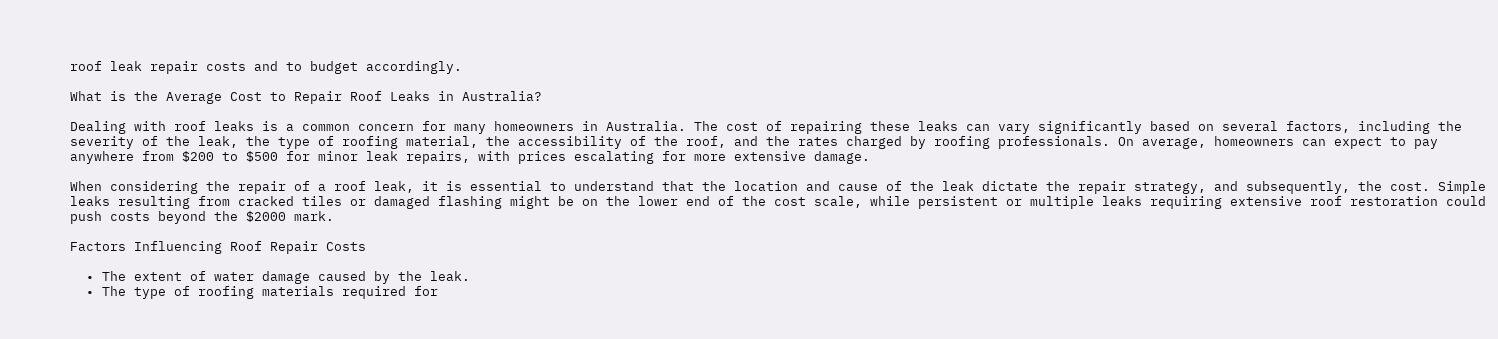roof leak repair costs and to budget accordingly.

What is the Average Cost to Repair Roof Leaks in Australia?

Dealing with roof leaks is a common concern for many homeowners in Australia. The cost of repairing these leaks can vary significantly based on several factors, including the severity of the leak, the type of roofing material, the accessibility of the roof, and the rates charged by roofing professionals. On average, homeowners can expect to pay anywhere from $200 to $500 for minor leak repairs, with prices escalating for more extensive damage.

When considering the repair of a roof leak, it is essential to understand that the location and cause of the leak dictate the repair strategy, and subsequently, the cost. Simple leaks resulting from cracked tiles or damaged flashing might be on the lower end of the cost scale, while persistent or multiple leaks requiring extensive roof restoration could push costs beyond the $2000 mark.

Factors Influencing Roof Repair Costs

  • The extent of water damage caused by the leak.
  • The type of roofing materials required for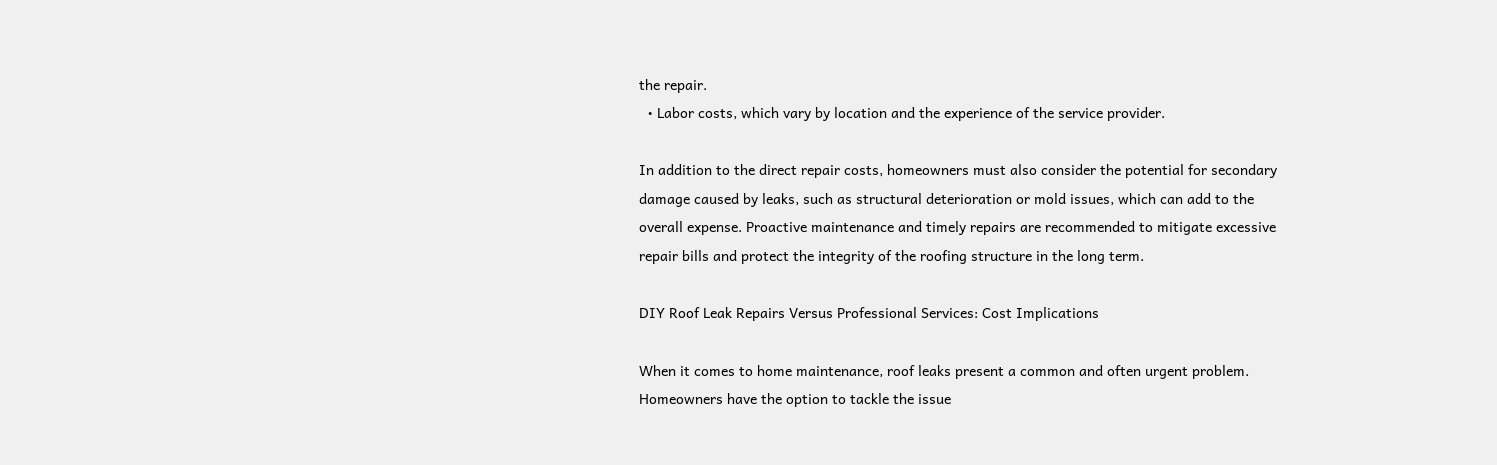the repair.
  • Labor costs, which vary by location and the experience of the service provider.

In addition to the direct repair costs, homeowners must also consider the potential for secondary damage caused by leaks, such as structural deterioration or mold issues, which can add to the overall expense. Proactive maintenance and timely repairs are recommended to mitigate excessive repair bills and protect the integrity of the roofing structure in the long term.

DIY Roof Leak Repairs Versus Professional Services: Cost Implications

When it comes to home maintenance, roof leaks present a common and often urgent problem. Homeowners have the option to tackle the issue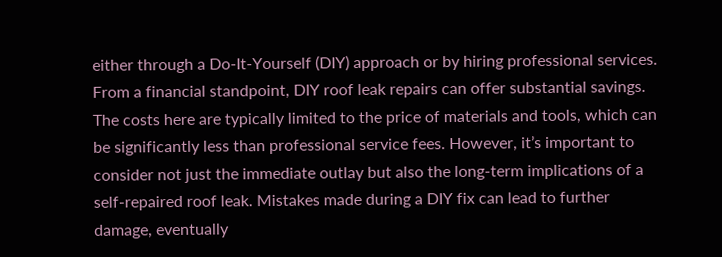either through a Do-It-Yourself (DIY) approach or by hiring professional services. From a financial standpoint, DIY roof leak repairs can offer substantial savings. The costs here are typically limited to the price of materials and tools, which can be significantly less than professional service fees. However, it’s important to consider not just the immediate outlay but also the long-term implications of a self-repaired roof leak. Mistakes made during a DIY fix can lead to further damage, eventually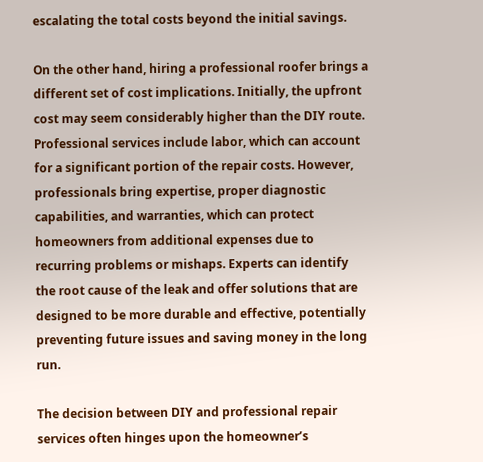escalating the total costs beyond the initial savings.

On the other hand, hiring a professional roofer brings a different set of cost implications. Initially, the upfront cost may seem considerably higher than the DIY route. Professional services include labor, which can account for a significant portion of the repair costs. However, professionals bring expertise, proper diagnostic capabilities, and warranties, which can protect homeowners from additional expenses due to recurring problems or mishaps. Experts can identify the root cause of the leak and offer solutions that are designed to be more durable and effective, potentially preventing future issues and saving money in the long run.

The decision between DIY and professional repair services often hinges upon the homeowner’s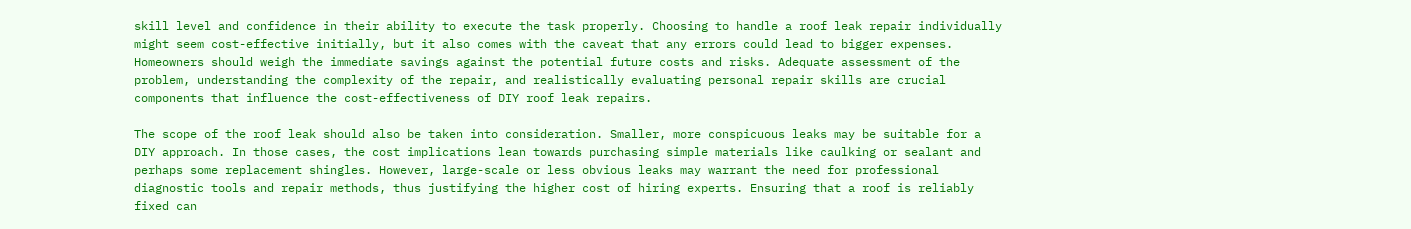skill level and confidence in their ability to execute the task properly. Choosing to handle a roof leak repair individually might seem cost-effective initially, but it also comes with the caveat that any errors could lead to bigger expenses. Homeowners should weigh the immediate savings against the potential future costs and risks. Adequate assessment of the problem, understanding the complexity of the repair, and realistically evaluating personal repair skills are crucial components that influence the cost-effectiveness of DIY roof leak repairs.

The scope of the roof leak should also be taken into consideration. Smaller, more conspicuous leaks may be suitable for a DIY approach. In those cases, the cost implications lean towards purchasing simple materials like caulking or sealant and perhaps some replacement shingles. However, large-scale or less obvious leaks may warrant the need for professional diagnostic tools and repair methods, thus justifying the higher cost of hiring experts. Ensuring that a roof is reliably fixed can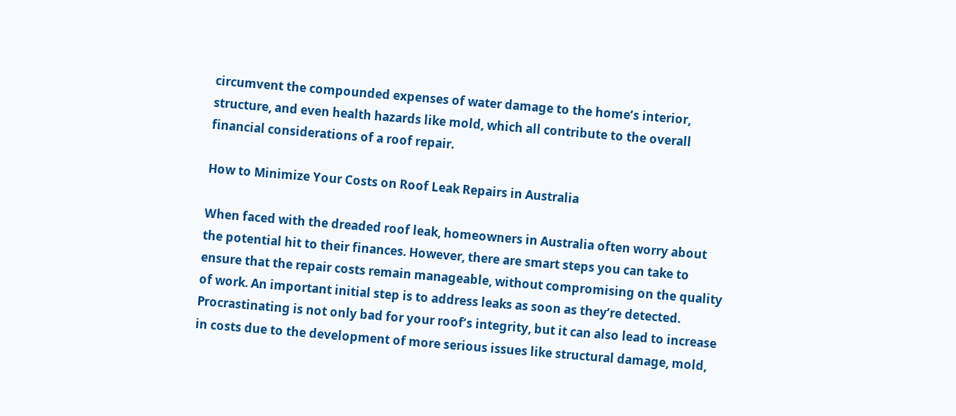circumvent the compounded expenses of water damage to the home’s interior, structure, and even health hazards like mold, which all contribute to the overall financial considerations of a roof repair.

How to Minimize Your Costs on Roof Leak Repairs in Australia

When faced with the dreaded roof leak, homeowners in Australia often worry about the potential hit to their finances. However, there are smart steps you can take to ensure that the repair costs remain manageable, without compromising on the quality of work. An important initial step is to address leaks as soon as they’re detected. Procrastinating is not only bad for your roof’s integrity, but it can also lead to increase in costs due to the development of more serious issues like structural damage, mold,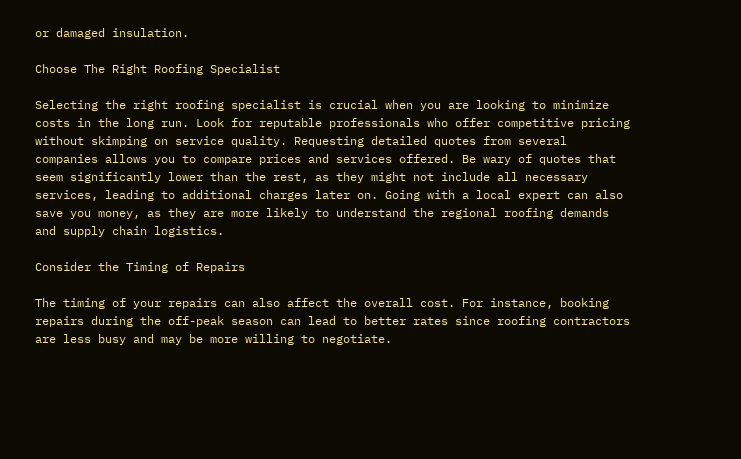or damaged insulation.

Choose The Right Roofing Specialist

Selecting the right roofing specialist is crucial when you are looking to minimize costs in the long run. Look for reputable professionals who offer competitive pricing without skimping on service quality. Requesting detailed quotes from several companies allows you to compare prices and services offered. Be wary of quotes that seem significantly lower than the rest, as they might not include all necessary services, leading to additional charges later on. Going with a local expert can also save you money, as they are more likely to understand the regional roofing demands and supply chain logistics.

Consider the Timing of Repairs

The timing of your repairs can also affect the overall cost. For instance, booking repairs during the off-peak season can lead to better rates since roofing contractors are less busy and may be more willing to negotiate.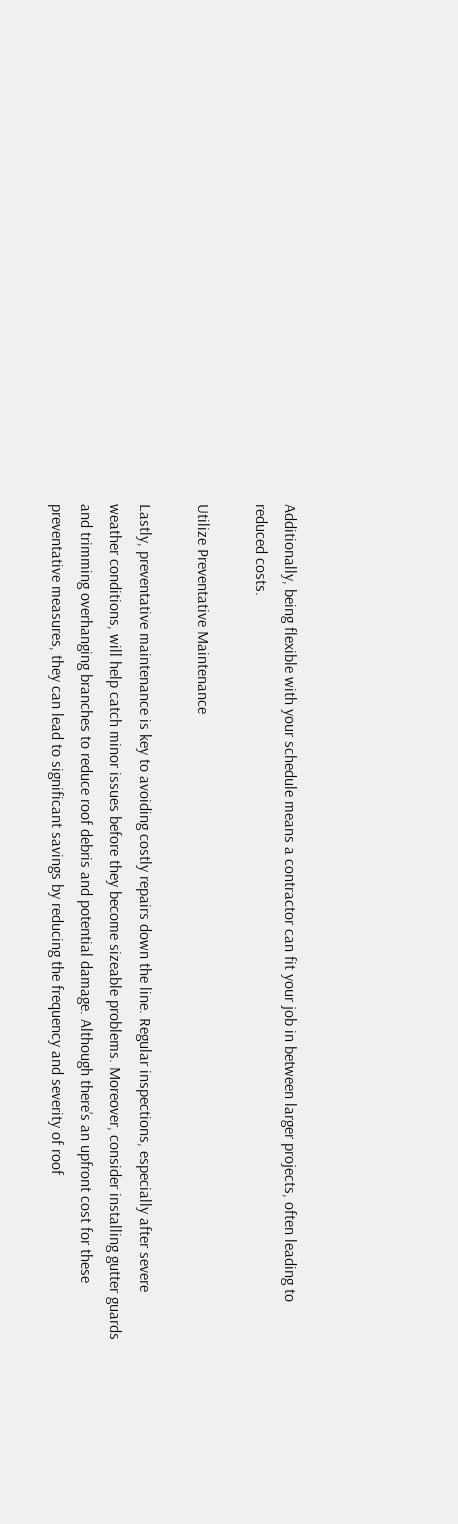Additionally, being flexible with your schedule means a contractor can fit your job in between larger projects, often leading to reduced costs.

Utilize Preventative Maintenance

Lastly, preventative maintenance is key to avoiding costly repairs down the line. Regular inspections, especially after severe weather conditions, will help catch minor issues before they become sizeable problems. Moreover, consider installing gutter guards and trimming overhanging branches to reduce roof debris and potential damage. Although there’s an upfront cost for these preventative measures, they can lead to significant savings by reducing the frequency and severity of roof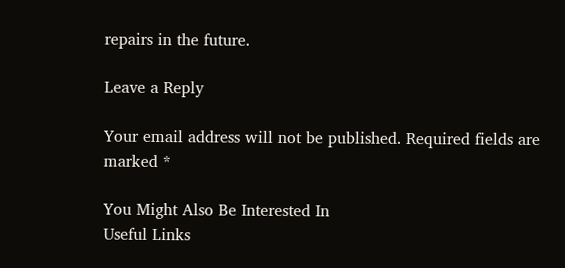repairs in the future.

Leave a Reply

Your email address will not be published. Required fields are marked *

You Might Also Be Interested In
Useful Links